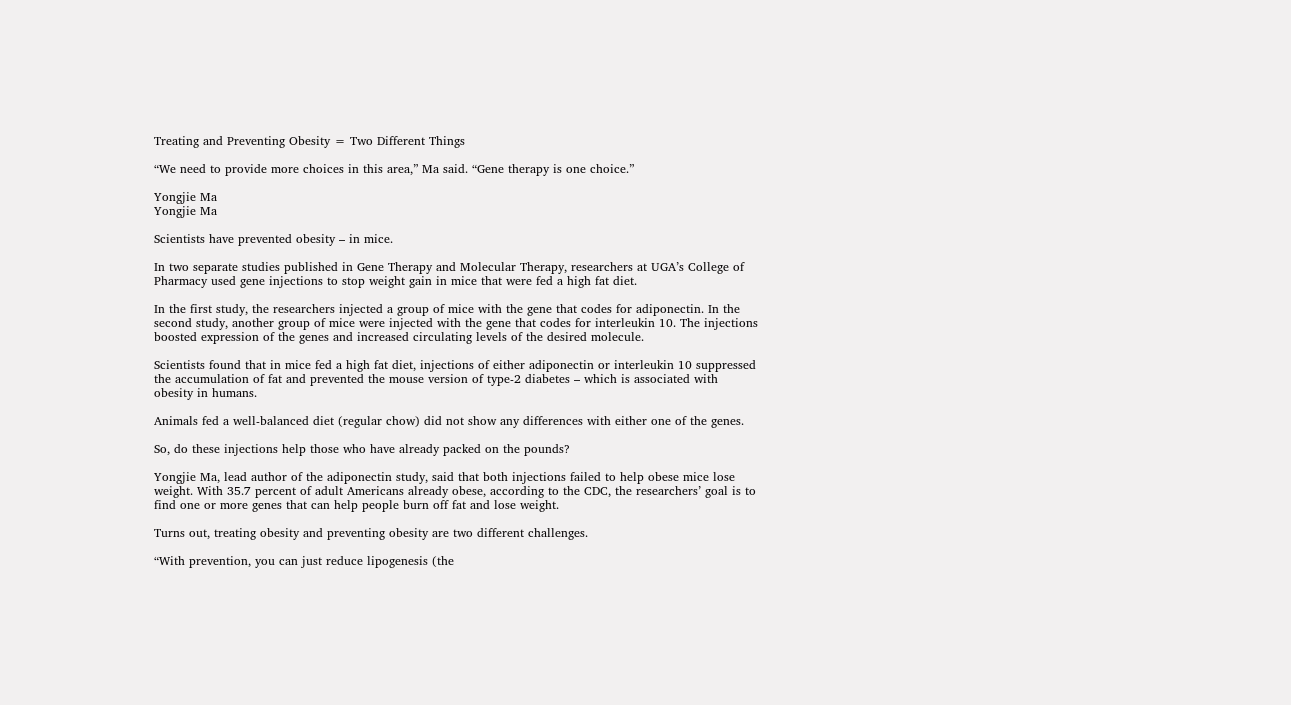Treating and Preventing Obesity = Two Different Things

“We need to provide more choices in this area,” Ma said. “Gene therapy is one choice.”

Yongjie Ma
Yongjie Ma

Scientists have prevented obesity – in mice.

In two separate studies published in Gene Therapy and Molecular Therapy, researchers at UGA’s College of Pharmacy used gene injections to stop weight gain in mice that were fed a high fat diet.

In the first study, the researchers injected a group of mice with the gene that codes for adiponectin. In the second study, another group of mice were injected with the gene that codes for interleukin 10. The injections boosted expression of the genes and increased circulating levels of the desired molecule.

Scientists found that in mice fed a high fat diet, injections of either adiponectin or interleukin 10 suppressed the accumulation of fat and prevented the mouse version of type-2 diabetes – which is associated with obesity in humans.

Animals fed a well-balanced diet (regular chow) did not show any differences with either one of the genes.

So, do these injections help those who have already packed on the pounds?

Yongjie Ma, lead author of the adiponectin study, said that both injections failed to help obese mice lose weight. With 35.7 percent of adult Americans already obese, according to the CDC, the researchers’ goal is to find one or more genes that can help people burn off fat and lose weight.

Turns out, treating obesity and preventing obesity are two different challenges.

“With prevention, you can just reduce lipogenesis (the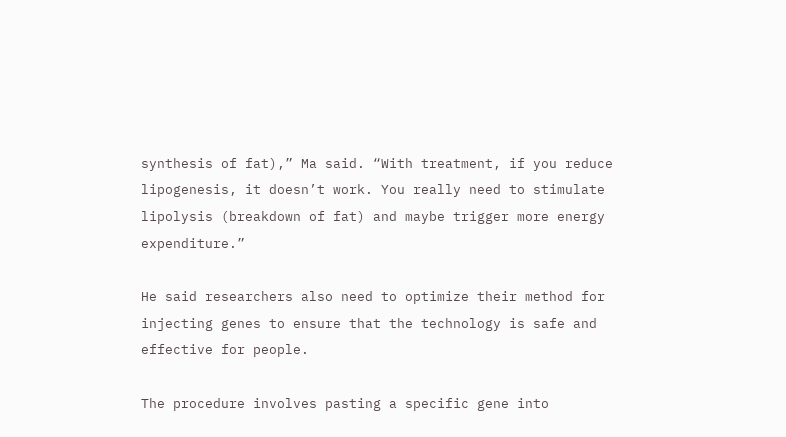synthesis of fat),” Ma said. “With treatment, if you reduce lipogenesis, it doesn’t work. You really need to stimulate lipolysis (breakdown of fat) and maybe trigger more energy expenditure.”

He said researchers also need to optimize their method for injecting genes to ensure that the technology is safe and effective for people.

The procedure involves pasting a specific gene into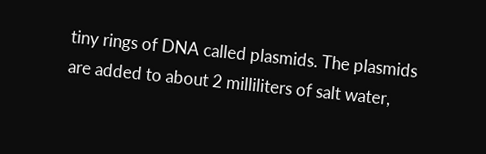tiny rings of DNA called plasmids. The plasmids are added to about 2 milliliters of salt water,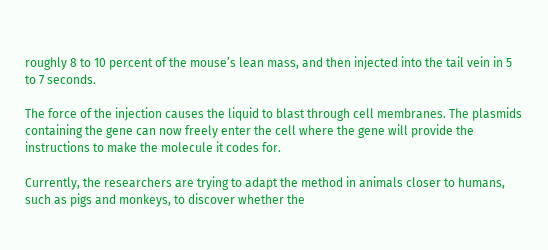roughly 8 to 10 percent of the mouse’s lean mass, and then injected into the tail vein in 5 to 7 seconds.

The force of the injection causes the liquid to blast through cell membranes. The plasmids containing the gene can now freely enter the cell where the gene will provide the instructions to make the molecule it codes for.

Currently, the researchers are trying to adapt the method in animals closer to humans, such as pigs and monkeys, to discover whether the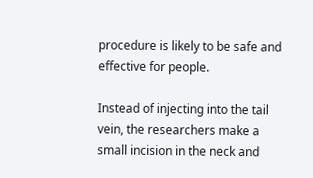procedure is likely to be safe and effective for people.

Instead of injecting into the tail vein, the researchers make a small incision in the neck and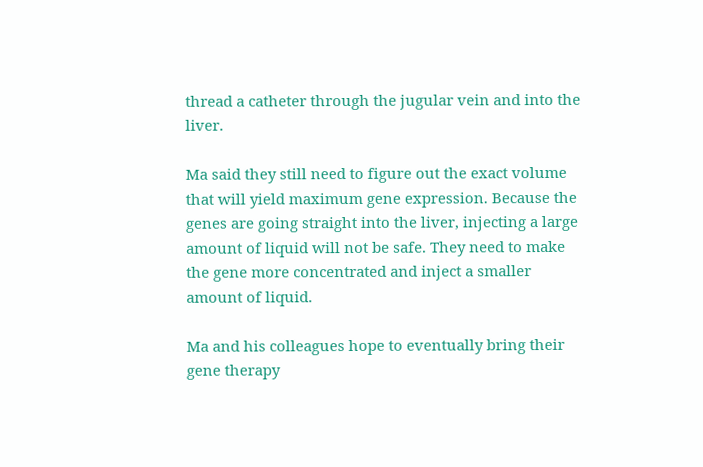thread a catheter through the jugular vein and into the liver.

Ma said they still need to figure out the exact volume that will yield maximum gene expression. Because the genes are going straight into the liver, injecting a large amount of liquid will not be safe. They need to make the gene more concentrated and inject a smaller amount of liquid.

Ma and his colleagues hope to eventually bring their gene therapy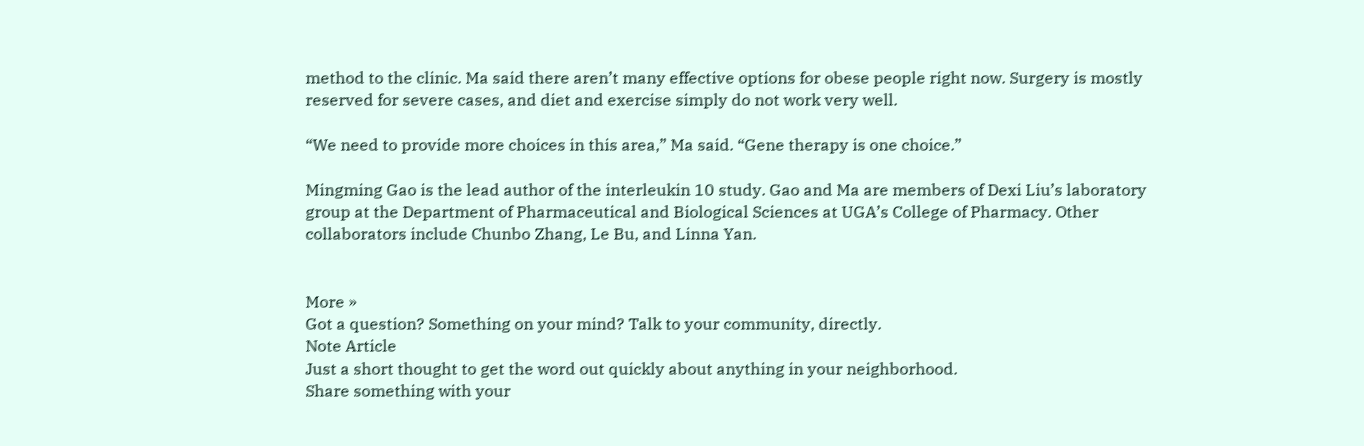method to the clinic. Ma said there aren’t many effective options for obese people right now. Surgery is mostly reserved for severe cases, and diet and exercise simply do not work very well.

“We need to provide more choices in this area,” Ma said. “Gene therapy is one choice.”

Mingming Gao is the lead author of the interleukin 10 study. Gao and Ma are members of Dexi Liu’s laboratory group at the Department of Pharmaceutical and Biological Sciences at UGA’s College of Pharmacy. Other collaborators include Chunbo Zhang, Le Bu, and Linna Yan.


More »
Got a question? Something on your mind? Talk to your community, directly.
Note Article
Just a short thought to get the word out quickly about anything in your neighborhood.
Share something with your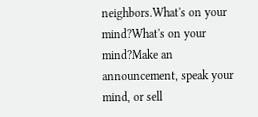neighbors.What's on your mind?What's on your mind?Make an announcement, speak your mind, or sell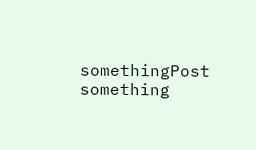somethingPost something